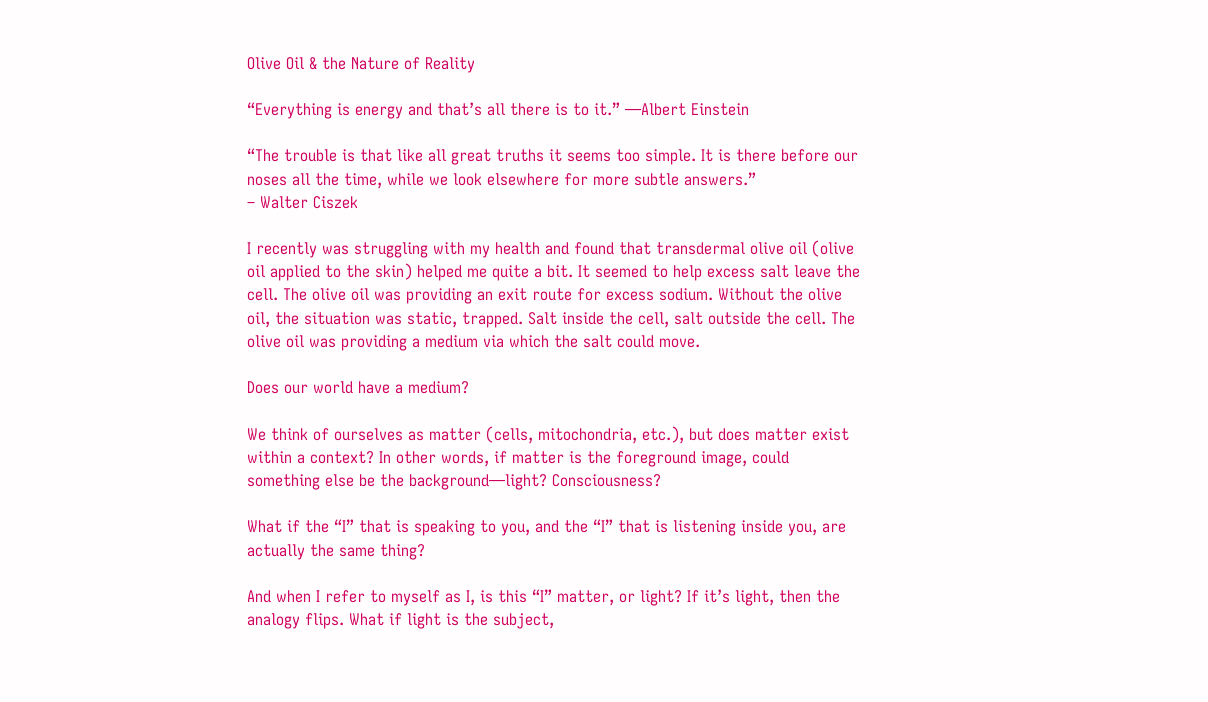Olive Oil & the Nature of Reality

“Everything is energy and that’s all there is to it.” —Albert Einstein

“The trouble is that like all great truths it seems too simple. It is there before our noses all the time, while we look elsewhere for more subtle answers.”
– Walter Ciszek

I recently was struggling with my health and found that transdermal olive oil (olive oil applied to the skin) helped me quite a bit. It seemed to help excess salt leave the cell. The olive oil was providing an exit route for excess sodium. Without the olive oil, the situation was static, trapped. Salt inside the cell, salt outside the cell. The olive oil was providing a medium via which the salt could move.

Does our world have a medium?

We think of ourselves as matter (cells, mitochondria, etc.), but does matter exist within a context? In other words, if matter is the foreground image, could something else be the background—light? Consciousness?

What if the “I” that is speaking to you, and the “I” that is listening inside you, are actually the same thing?

And when I refer to myself as I, is this “I” matter, or light? If it’s light, then the analogy flips. What if light is the subject,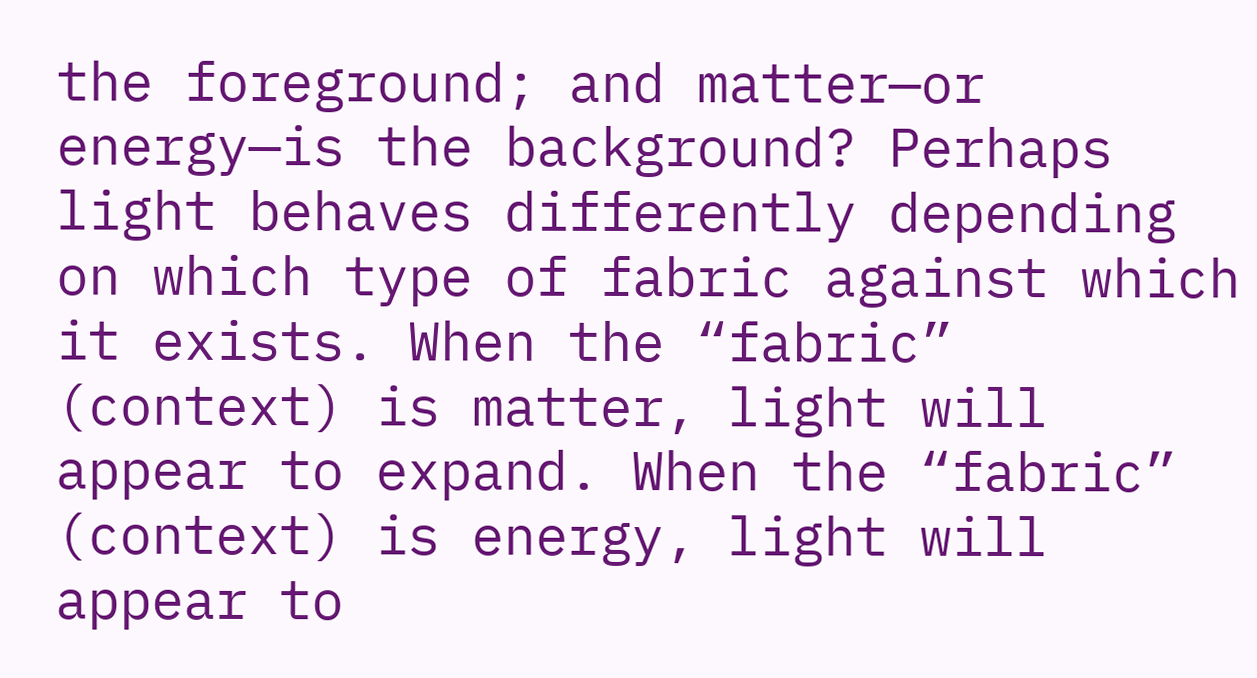the foreground; and matter—or energy—is the background? Perhaps light behaves differently depending on which type of fabric against which it exists. When the “fabric” (context) is matter, light will appear to expand. When the “fabric” (context) is energy, light will appear to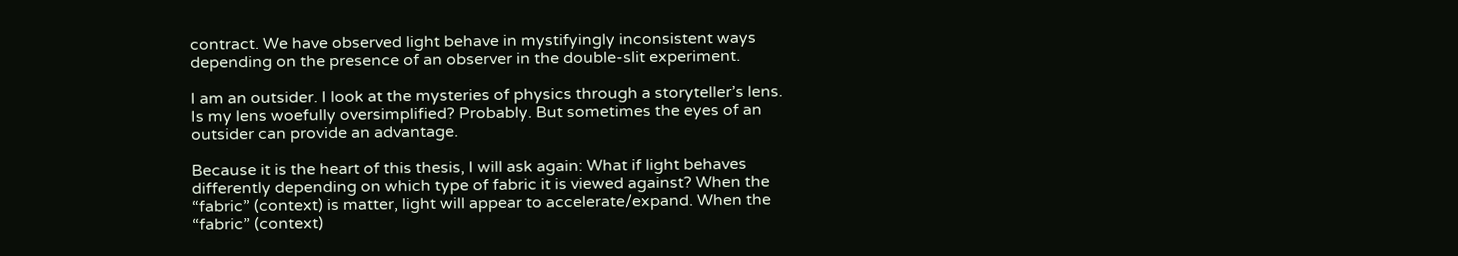contract. We have observed light behave in mystifyingly inconsistent ways depending on the presence of an observer in the double-slit experiment.

I am an outsider. I look at the mysteries of physics through a storyteller’s lens. Is my lens woefully oversimplified? Probably. But sometimes the eyes of an outsider can provide an advantage.

Because it is the heart of this thesis, I will ask again: What if light behaves differently depending on which type of fabric it is viewed against? When the “fabric” (context) is matter, light will appear to accelerate/expand. When the “fabric” (context)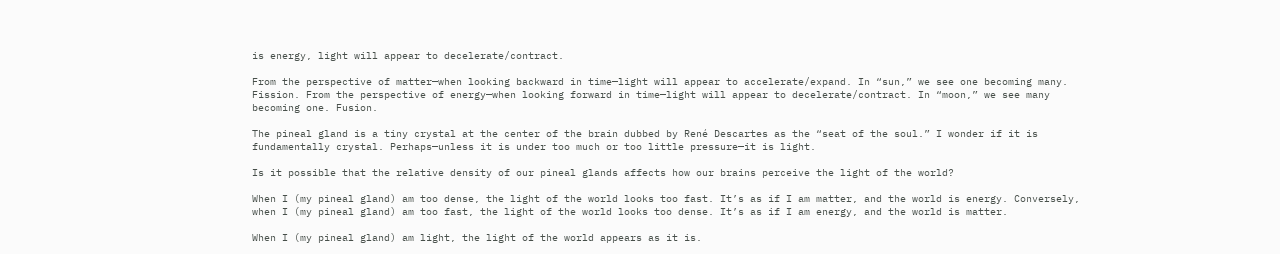is energy, light will appear to decelerate/contract.

From the perspective of matter—when looking backward in time—light will appear to accelerate/expand. In “sun,” we see one becoming many. Fission. From the perspective of energy—when looking forward in time—light will appear to decelerate/contract. In “moon,” we see many becoming one. Fusion.

The pineal gland is a tiny crystal at the center of the brain dubbed by René Descartes as the “seat of the soul.” I wonder if it is fundamentally crystal. Perhaps—unless it is under too much or too little pressure—it is light.

Is it possible that the relative density of our pineal glands affects how our brains perceive the light of the world?

When I (my pineal gland) am too dense, the light of the world looks too fast. It’s as if I am matter, and the world is energy. Conversely, when I (my pineal gland) am too fast, the light of the world looks too dense. It’s as if I am energy, and the world is matter.

When I (my pineal gland) am light, the light of the world appears as it is.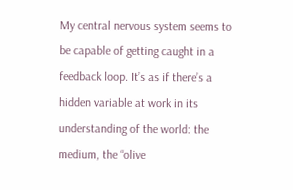My central nervous system seems to be capable of getting caught in a feedback loop. It’s as if there’s a hidden variable at work in its understanding of the world: the medium, the “olive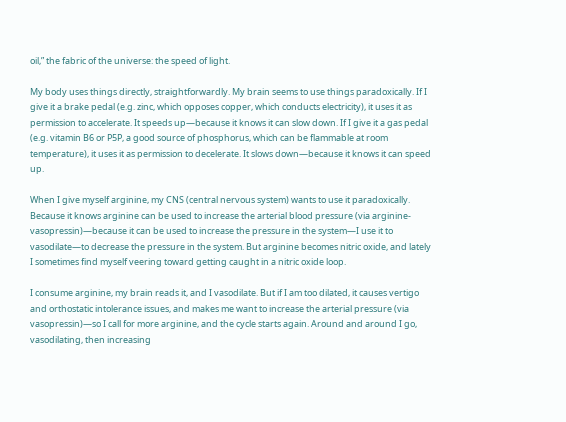oil,” the fabric of the universe: the speed of light.

My body uses things directly, straightforwardly. My brain seems to use things paradoxically. If I give it a brake pedal (e.g. zinc, which opposes copper, which conducts electricity), it uses it as permission to accelerate. It speeds up—because it knows it can slow down. If I give it a gas pedal (e.g. vitamin B6 or P5P, a good source of phosphorus, which can be flammable at room temperature), it uses it as permission to decelerate. It slows down—because it knows it can speed up.

When I give myself arginine, my CNS (central nervous system) wants to use it paradoxically. Because it knows arginine can be used to increase the arterial blood pressure (via arginine-vasopressin)—because it can be used to increase the pressure in the system—I use it to vasodilate—to decrease the pressure in the system. But arginine becomes nitric oxide, and lately I sometimes find myself veering toward getting caught in a nitric oxide loop.

I consume arginine, my brain reads it, and I vasodilate. But if I am too dilated, it causes vertigo and orthostatic intolerance issues, and makes me want to increase the arterial pressure (via vasopressin)—so I call for more arginine, and the cycle starts again. Around and around I go, vasodilating, then increasing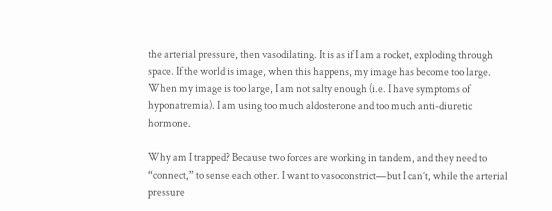the arterial pressure, then vasodilating. It is as if I am a rocket, exploding through space. If the world is image, when this happens, my image has become too large. When my image is too large, I am not salty enough (i.e. I have symptoms of hyponatremia). I am using too much aldosterone and too much anti-diuretic hormone.

Why am I trapped? Because two forces are working in tandem, and they need to “connect,” to sense each other. I want to vasoconstrict—but I can’t, while the arterial pressure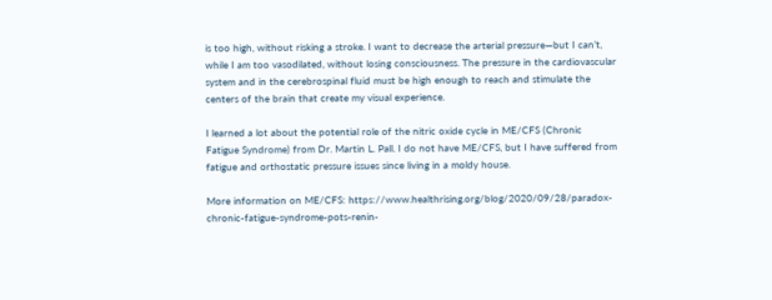is too high, without risking a stroke. I want to decrease the arterial pressure—but I can’t, while I am too vasodilated, without losing consciousness. The pressure in the cardiovascular system and in the cerebrospinal fluid must be high enough to reach and stimulate the centers of the brain that create my visual experience.

I learned a lot about the potential role of the nitric oxide cycle in ME/CFS (Chronic Fatigue Syndrome) from Dr. Martin L. Pall. I do not have ME/CFS, but I have suffered from fatigue and orthostatic pressure issues since living in a moldy house.

More information on ME/CFS: https://www.healthrising.org/blog/2020/09/28/paradox-chronic-fatigue-syndrome-pots-renin-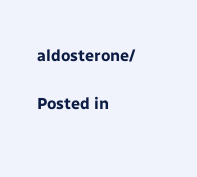aldosterone/

Posted in